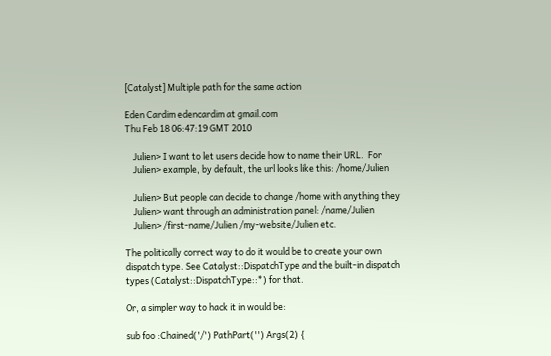[Catalyst] Multiple path for the same action

Eden Cardim edencardim at gmail.com
Thu Feb 18 06:47:19 GMT 2010

    Julien> I want to let users decide how to name their URL.  For
    Julien> example, by default, the url looks like this: /home/Julien

    Julien> But people can decide to change /home with anything they
    Julien> want through an administration panel: /name/Julien
    Julien> /first-name/Julien /my-website/Julien etc.

The politically correct way to do it would be to create your own
dispatch type. See Catalyst::DispatchType and the built-in dispatch
types (Catalyst::DispatchType::*) for that.

Or, a simpler way to hack it in would be:

sub foo :Chained('/') PathPart('') Args(2) {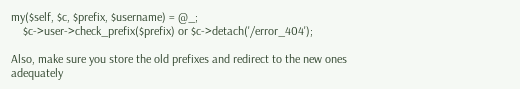my($self, $c, $prefix, $username) = @_;
    $c->user->check_prefix($prefix) or $c->detach('/error_404');

Also, make sure you store the old prefixes and redirect to the new ones
adequately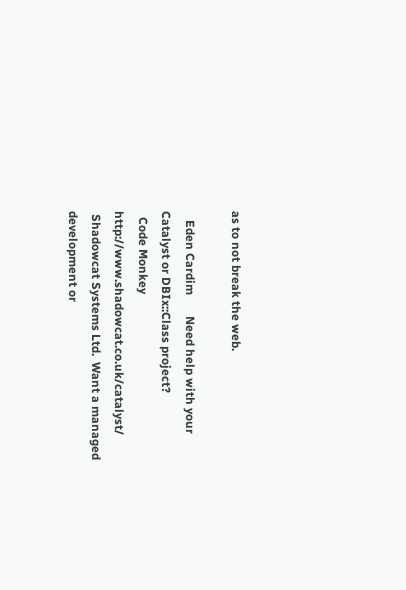as to not break the web.

   Eden Cardim       Need help with your Catalyst or DBIx::Class project?
  Code Monkey                    http://www.shadowcat.co.uk/catalyst/
 Shadowcat Systems Ltd.  Want a managed development or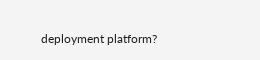deployment platform?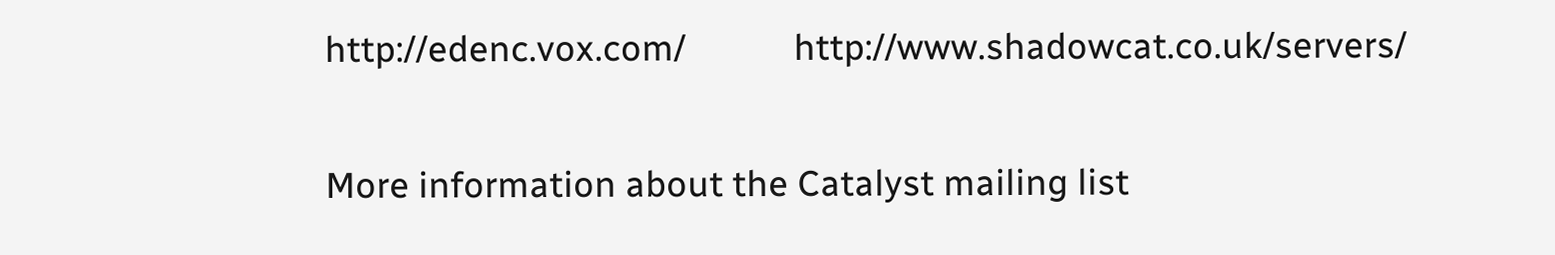http://edenc.vox.com/            http://www.shadowcat.co.uk/servers/

More information about the Catalyst mailing list